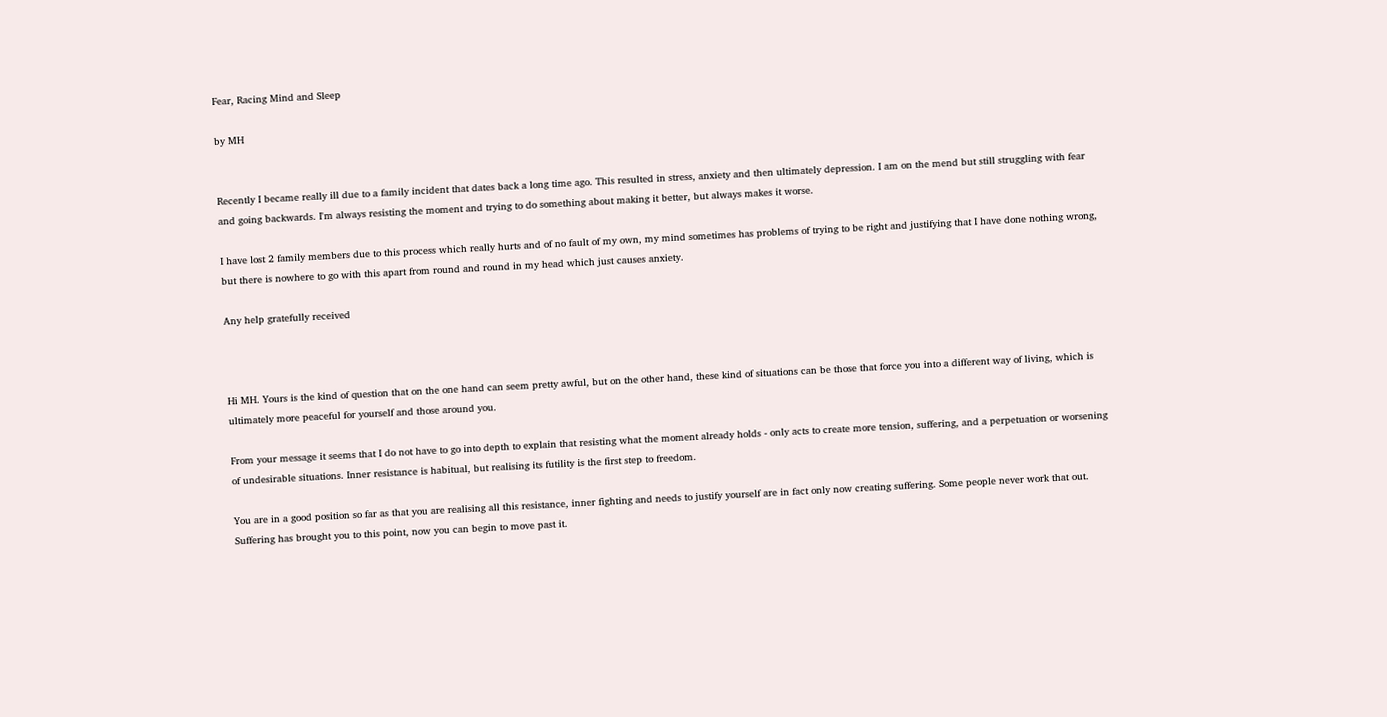Fear, Racing Mind and Sleep

by MH


Recently I became really ill due to a family incident that dates back a long time ago. This resulted in stress, anxiety and then ultimately depression. I am on the mend but still struggling with fear and going backwards. I'm always resisting the moment and trying to do something about making it better, but always makes it worse.

I have lost 2 family members due to this process which really hurts and of no fault of my own, my mind sometimes has problems of trying to be right and justifying that I have done nothing wrong, but there is nowhere to go with this apart from round and round in my head which just causes anxiety.

Any help gratefully received



Hi MH. Yours is the kind of question that on the one hand can seem pretty awful, but on the other hand, these kind of situations can be those that force you into a different way of living, which is ultimately more peaceful for yourself and those around you.

From your message it seems that I do not have to go into depth to explain that resisting what the moment already holds - only acts to create more tension, suffering, and a perpetuation or worsening of undesirable situations. Inner resistance is habitual, but realising its futility is the first step to freedom.

You are in a good position so far as that you are realising all this resistance, inner fighting and needs to justify yourself are in fact only now creating suffering. Some people never work that out. Suffering has brought you to this point, now you can begin to move past it.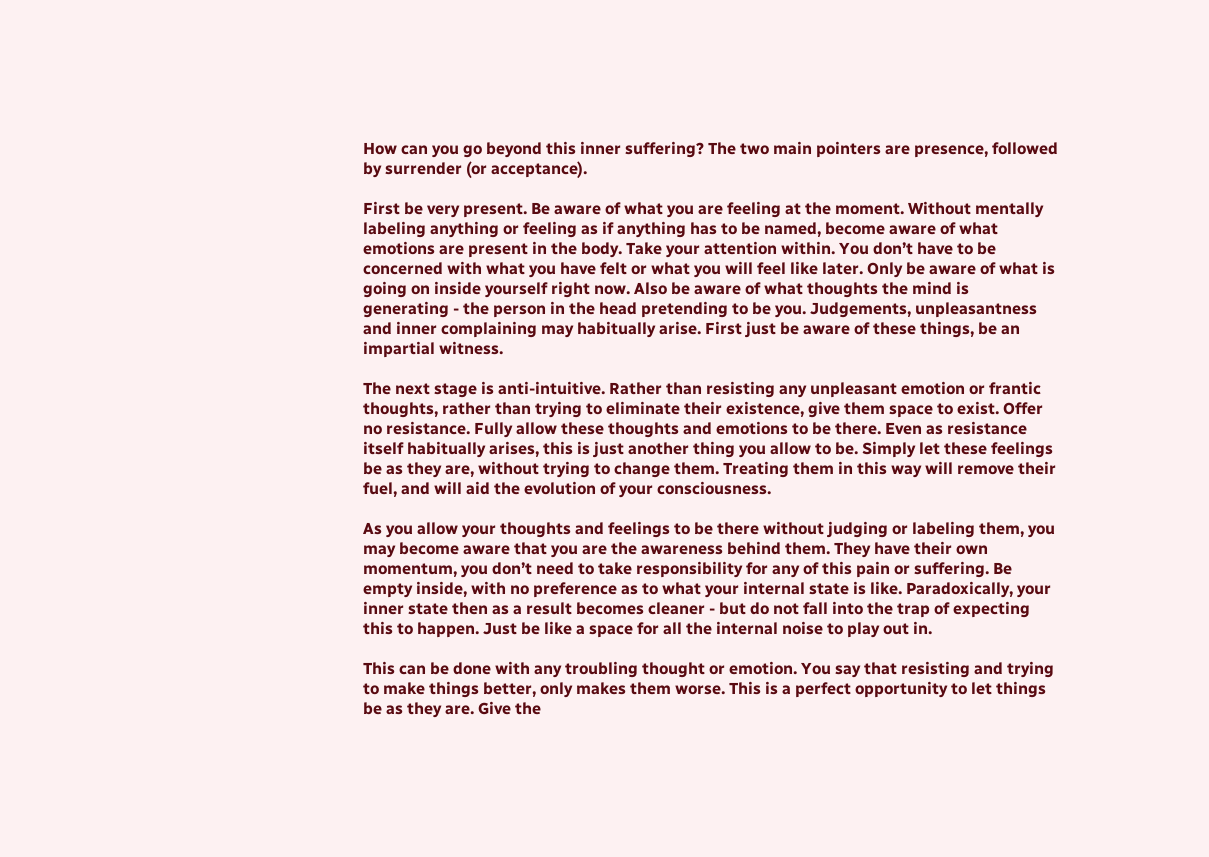How can you go beyond this inner suffering? The two main pointers are presence, followed by surrender (or acceptance).

First be very present. Be aware of what you are feeling at the moment. Without mentally labeling anything or feeling as if anything has to be named, become aware of what emotions are present in the body. Take your attention within. You don’t have to be concerned with what you have felt or what you will feel like later. Only be aware of what is going on inside yourself right now. Also be aware of what thoughts the mind is generating - the person in the head pretending to be you. Judgements, unpleasantness and inner complaining may habitually arise. First just be aware of these things, be an impartial witness.

The next stage is anti-intuitive. Rather than resisting any unpleasant emotion or frantic thoughts, rather than trying to eliminate their existence, give them space to exist. Offer no resistance. Fully allow these thoughts and emotions to be there. Even as resistance itself habitually arises, this is just another thing you allow to be. Simply let these feelings be as they are, without trying to change them. Treating them in this way will remove their fuel, and will aid the evolution of your consciousness.

As you allow your thoughts and feelings to be there without judging or labeling them, you may become aware that you are the awareness behind them. They have their own momentum, you don’t need to take responsibility for any of this pain or suffering. Be empty inside, with no preference as to what your internal state is like. Paradoxically, your inner state then as a result becomes cleaner - but do not fall into the trap of expecting this to happen. Just be like a space for all the internal noise to play out in.

This can be done with any troubling thought or emotion. You say that resisting and trying to make things better, only makes them worse. This is a perfect opportunity to let things be as they are. Give the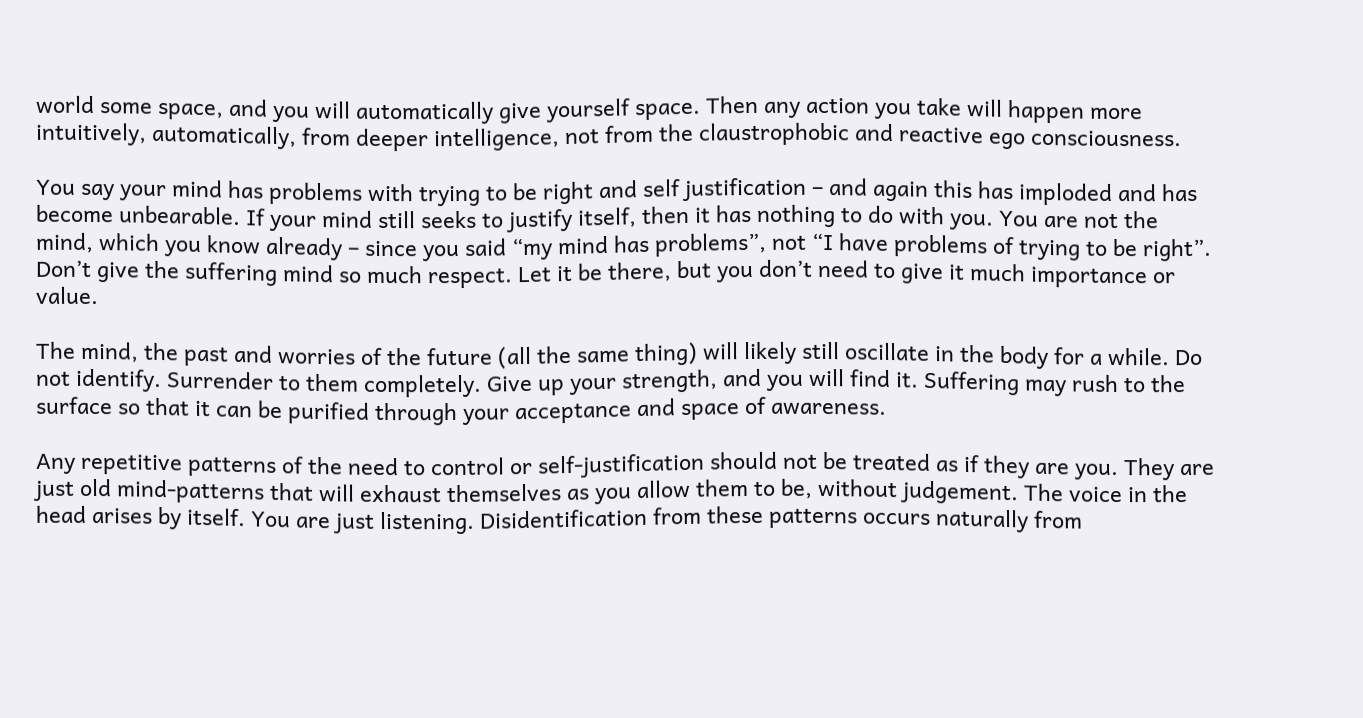world some space, and you will automatically give yourself space. Then any action you take will happen more intuitively, automatically, from deeper intelligence, not from the claustrophobic and reactive ego consciousness.

You say your mind has problems with trying to be right and self justification – and again this has imploded and has become unbearable. If your mind still seeks to justify itself, then it has nothing to do with you. You are not the mind, which you know already – since you said “my mind has problems”, not “I have problems of trying to be right”. Don’t give the suffering mind so much respect. Let it be there, but you don’t need to give it much importance or value.

The mind, the past and worries of the future (all the same thing) will likely still oscillate in the body for a while. Do not identify. Surrender to them completely. Give up your strength, and you will find it. Suffering may rush to the surface so that it can be purified through your acceptance and space of awareness.

Any repetitive patterns of the need to control or self-justification should not be treated as if they are you. They are just old mind-patterns that will exhaust themselves as you allow them to be, without judgement. The voice in the head arises by itself. You are just listening. Disidentification from these patterns occurs naturally from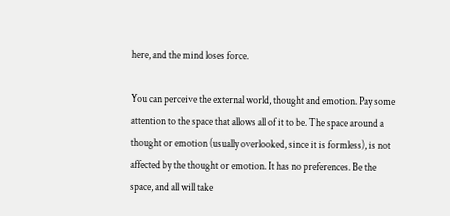here, and the mind loses force.

You can perceive the external world, thought and emotion. Pay some attention to the space that allows all of it to be. The space around a thought or emotion (usually overlooked, since it is formless), is not affected by the thought or emotion. It has no preferences. Be the space, and all will take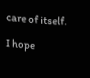care of itself.

I hope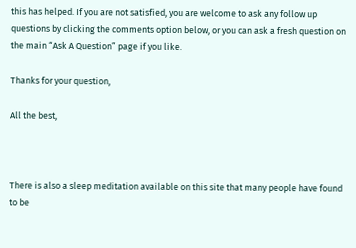this has helped. If you are not satisfied, you are welcome to ask any follow up questions by clicking the comments option below, or you can ask a fresh question on the main “Ask A Question” page if you like.

Thanks for your question,

All the best,



There is also a sleep meditation available on this site that many people have found to be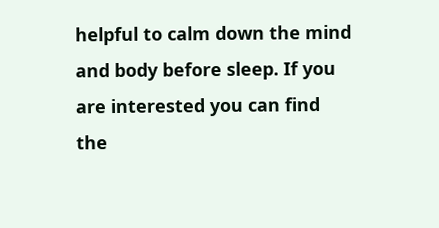helpful to calm down the mind and body before sleep. If you are interested you can find the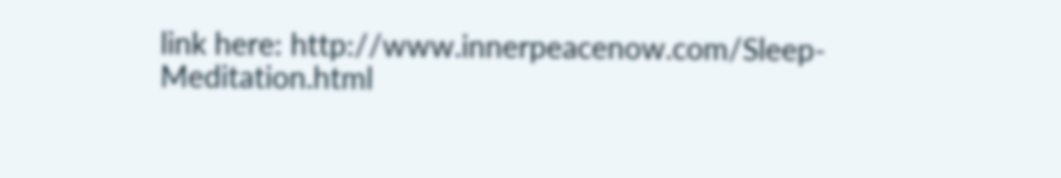link here: http://www.innerpeacenow.com/Sleep-Meditation.html